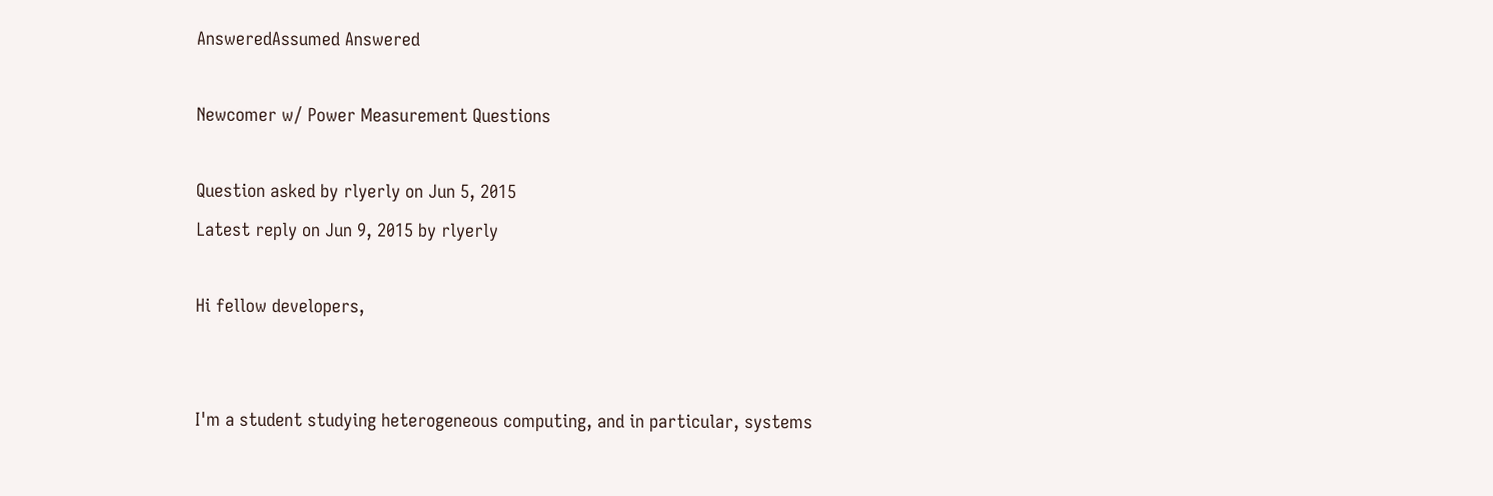AnsweredAssumed Answered

Newcomer w/ Power Measurement Questions

Question asked by rlyerly on Jun 5, 2015
Latest reply on Jun 9, 2015 by rlyerly

Hi fellow developers,


I'm a student studying heterogeneous computing, and in particular, systems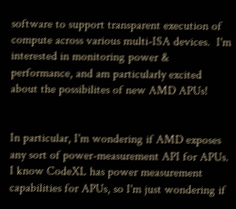software to support transparent execution of compute across various multi-ISA devices.  I'm interested in monitoring power & performance, and am particularly excited about the possibilites of new AMD APUs!


In particular, I'm wondering if AMD exposes any sort of power-measurement API for APUs.  I know CodeXL has power measurement capabilities for APUs, so I'm just wondering if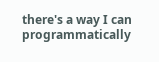there's a way I can programmatically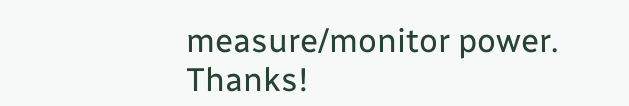measure/monitor power.  Thanks!